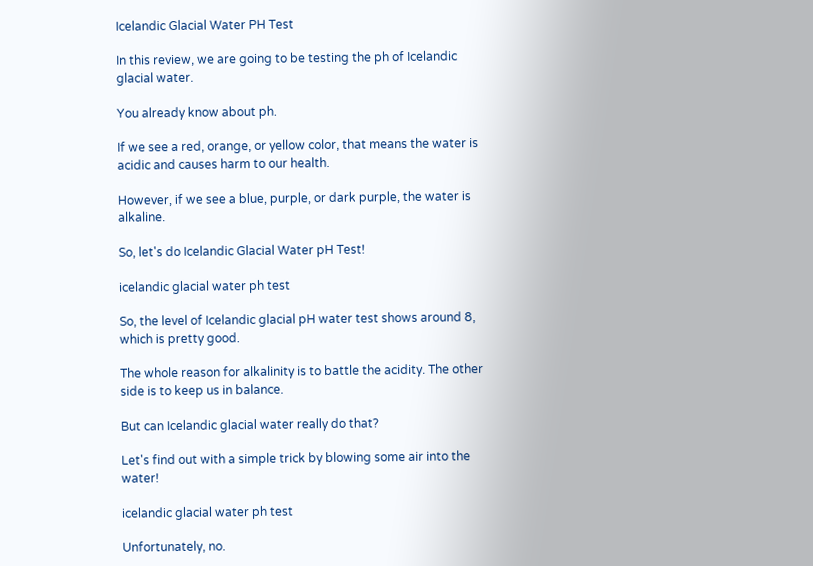Icelandic Glacial Water PH Test

In this review, we are going to be testing the ph of Icelandic glacial water.

You already know about ph.

If we see a red, orange, or yellow color, that means the water is acidic and causes harm to our health.

However, if we see a blue, purple, or dark purple, the water is alkaline.

So, let's do Icelandic Glacial Water pH Test!

icelandic glacial water ph test

So, the level of Icelandic glacial pH water test shows around 8, which is pretty good.

The whole reason for alkalinity is to battle the acidity. The other side is to keep us in balance.

But can Icelandic glacial water really do that?

Let's find out with a simple trick by blowing some air into the water!

icelandic glacial water ph test

Unfortunately, no.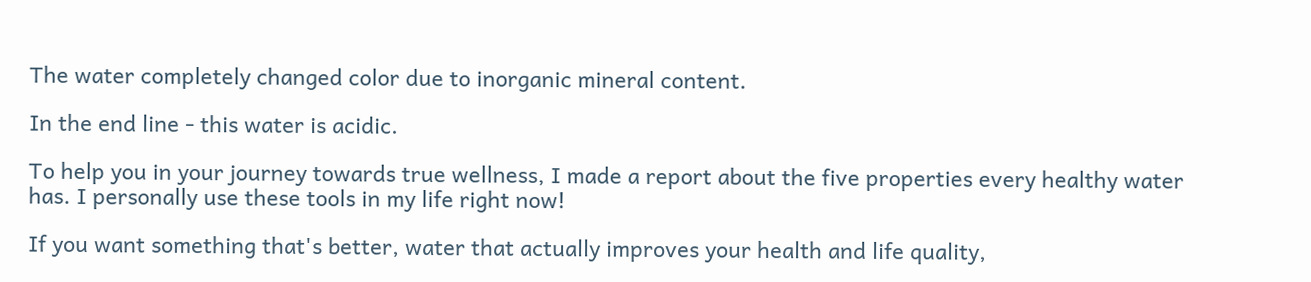The water completely changed color due to inorganic mineral content.

In the end line - this water is acidic.

To help you in your journey towards true wellness, I made a report about the five properties every healthy water has. I personally use these tools in my life right now!

If you want something that's better, water that actually improves your health and life quality,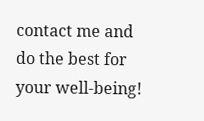contact me and do the best for your well-being!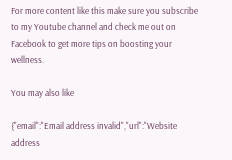For more content like this make sure you subscribe to my Youtube channel and check me out on Facebook to get more tips on boosting your wellness.

You may also like

{"email":"Email address invalid","url":"Website address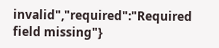invalid","required":"Required field missing"}